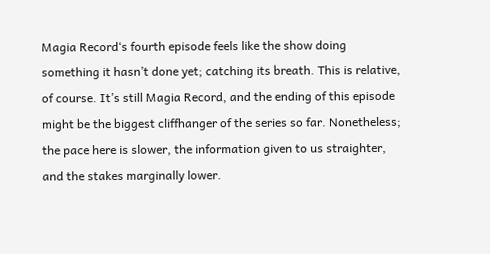Magia Record‘s fourth episode feels like the show doing something it hasn’t done yet; catching its breath. This is relative, of course. It’s still Magia Record, and the ending of this episode might be the biggest cliffhanger of the series so far. Nonetheless; the pace here is slower, the information given to us straighter, and the stakes marginally lower.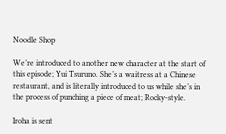Noodle Shop

We’re introduced to another new character at the start of this episode; Yui Tsuruno. She’s a waitress at a Chinese restaurant, and is literally introduced to us while she’s in the process of punching a piece of meat; Rocky-style.

Iroha is sent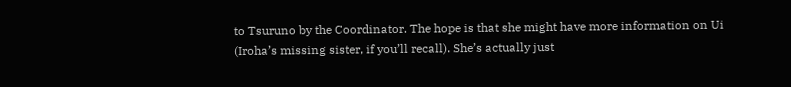to Tsuruno by the Coordinator. The hope is that she might have more information on Ui (Iroha’s missing sister, if you’ll recall). She’s actually just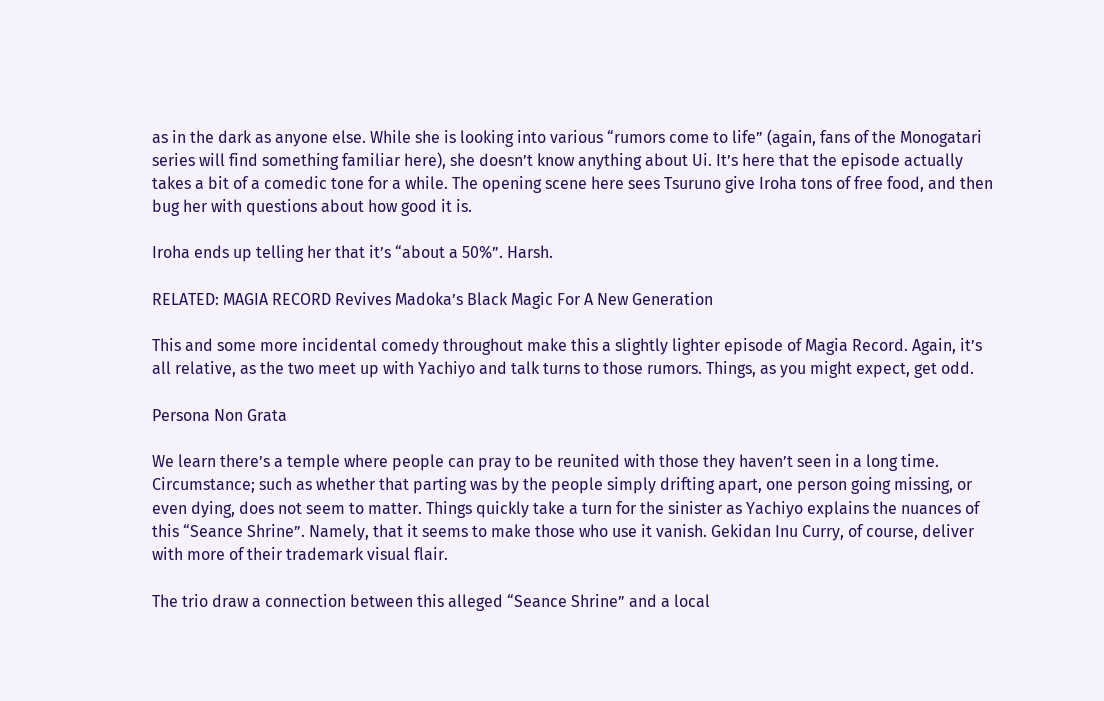as in the dark as anyone else. While she is looking into various “rumors come to life” (again, fans of the Monogatari series will find something familiar here), she doesn’t know anything about Ui. It’s here that the episode actually takes a bit of a comedic tone for a while. The opening scene here sees Tsuruno give Iroha tons of free food, and then bug her with questions about how good it is.

Iroha ends up telling her that it’s “about a 50%”. Harsh.

RELATED: MAGIA RECORD Revives Madoka’s Black Magic For A New Generation

This and some more incidental comedy throughout make this a slightly lighter episode of Magia Record. Again, it’s all relative, as the two meet up with Yachiyo and talk turns to those rumors. Things, as you might expect, get odd.

Persona Non Grata

We learn there’s a temple where people can pray to be reunited with those they haven’t seen in a long time. Circumstance; such as whether that parting was by the people simply drifting apart, one person going missing, or even dying, does not seem to matter. Things quickly take a turn for the sinister as Yachiyo explains the nuances of this “Seance Shrine”. Namely, that it seems to make those who use it vanish. Gekidan Inu Curry, of course, deliver with more of their trademark visual flair.

The trio draw a connection between this alleged “Seance Shrine” and a local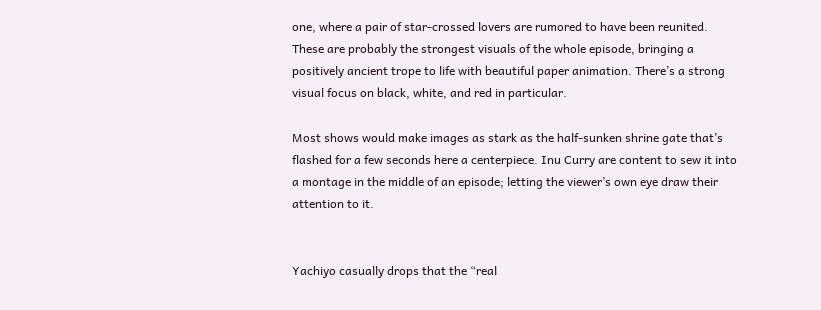one, where a pair of star-crossed lovers are rumored to have been reunited. These are probably the strongest visuals of the whole episode, bringing a positively ancient trope to life with beautiful paper animation. There’s a strong visual focus on black, white, and red in particular.

Most shows would make images as stark as the half-sunken shrine gate that’s flashed for a few seconds here a centerpiece. Inu Curry are content to sew it into a montage in the middle of an episode; letting the viewer’s own eye draw their attention to it.


Yachiyo casually drops that the “real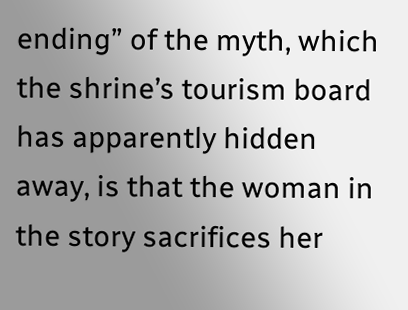ending” of the myth, which the shrine’s tourism board has apparently hidden away, is that the woman in the story sacrifices her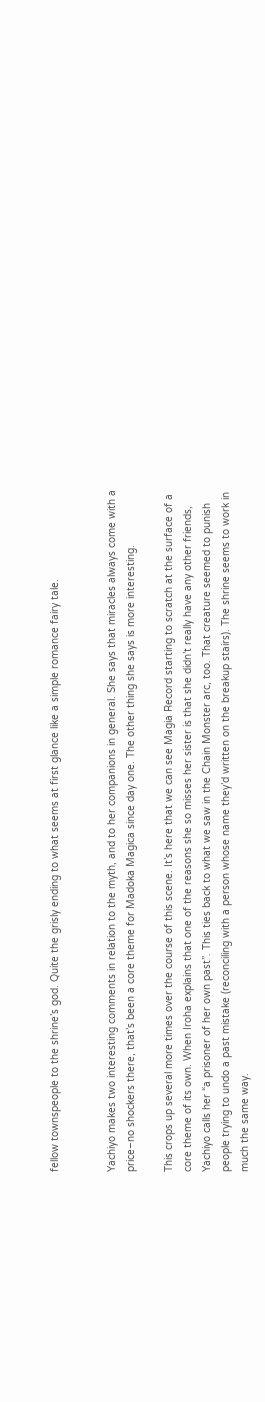fellow townspeople to the shrine’s god. Quite the grisly ending to what seems at first glance like a simple romance fairy tale.


Yachiyo makes two interesting comments in relation to the myth, and to her companions in general. She says that miracles always come with a price–no shockers there, that’s been a core theme for Madoka Magica since day one. The other thing she says is more interesting.

This crops up several more times over the course of this scene. It’s here that we can see Magia Record starting to scratch at the surface of a core theme of its own. When Iroha explains that one of the reasons she so misses her sister is that she didn’t really have any other friends, Yachiyo calls her “a prisoner of her own past”. This ties back to what we saw in the Chain Monster arc, too. That creature seemed to punish people trying to undo a past mistake (reconciling with a person whose name they’d written on the breakup stairs). The shrine seems to work in much the same way.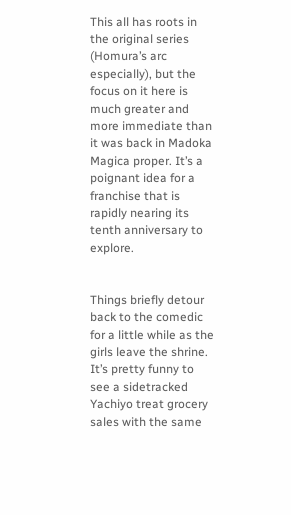This all has roots in the original series (Homura’s arc especially), but the focus on it here is much greater and more immediate than it was back in Madoka Magica proper. It’s a poignant idea for a franchise that is rapidly nearing its tenth anniversary to explore.


Things briefly detour back to the comedic for a little while as the girls leave the shrine. It’s pretty funny to see a sidetracked Yachiyo treat grocery sales with the same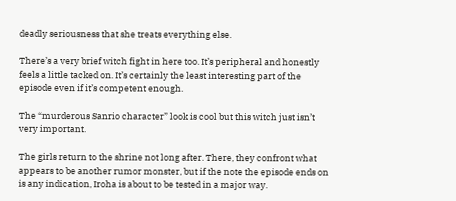deadly seriousness that she treats everything else.

There’s a very brief witch fight in here too. It’s peripheral and honestly feels a little tacked on. It’s certainly the least interesting part of the episode even if it’s competent enough.

The “murderous Sanrio character” look is cool but this witch just isn’t very important.

The girls return to the shrine not long after. There, they confront what appears to be another rumor monster, but if the note the episode ends on is any indication, Iroha is about to be tested in a major way.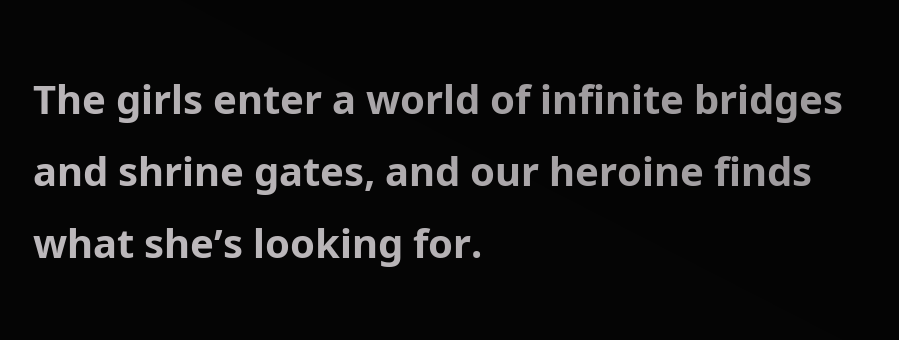The girls enter a world of infinite bridges and shrine gates, and our heroine finds what she’s looking for.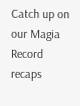Catch up on our Magia Record recaps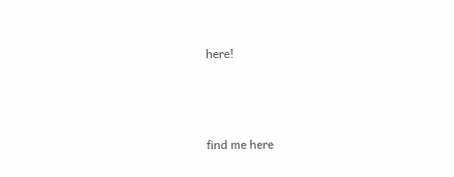here!



find me here